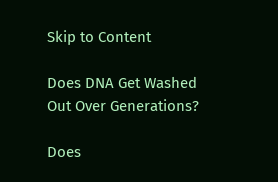Skip to Content

Does DNA Get Washed Out Over Generations?

Does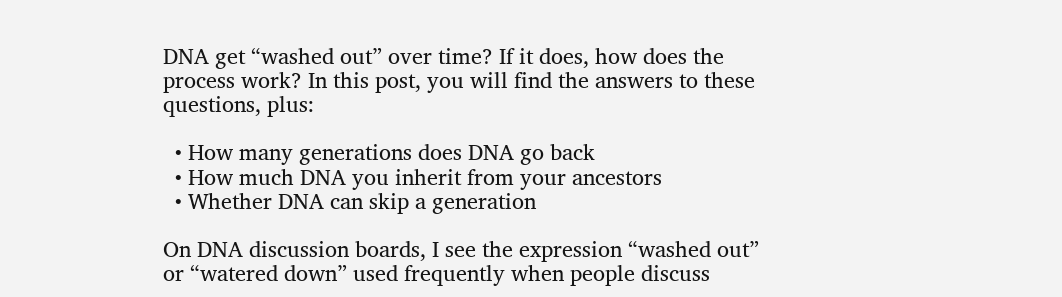DNA get “washed out” over time? If it does, how does the process work? In this post, you will find the answers to these questions, plus:

  • How many generations does DNA go back
  • How much DNA you inherit from your ancestors
  • Whether DNA can skip a generation

On DNA discussion boards, I see the expression “washed out” or “watered down” used frequently when people discuss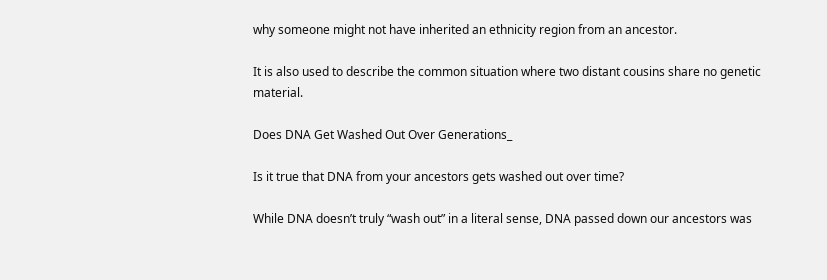why someone might not have inherited an ethnicity region from an ancestor.

It is also used to describe the common situation where two distant cousins share no genetic material.

Does DNA Get Washed Out Over Generations_

Is it true that DNA from your ancestors gets washed out over time?

While DNA doesn’t truly “wash out” in a literal sense, DNA passed down our ancestors was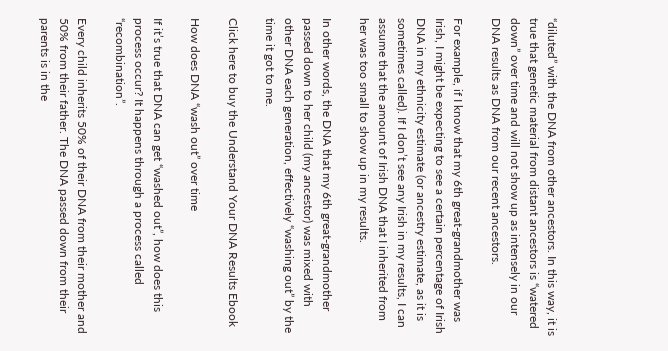“diluted” with the DNA from other ancestors. In this way, it is true that genetic material from distant ancestors is “watered down” over time and will not show up as intensely in our DNA results as DNA from our recent ancestors.

For example, if I know that my 6th great-grandmother was Irish, I might be expecting to see a certain percentage of Irish DNA in my ethnicity estimate (or ancestry estimate, as it is sometimes called). If I don’t see any Irish in my results, I can assume that the amount of Irish DNA that I inherited from her was too small to show up in my results.

In other words, the DNA that my 6th great-grandmother passed down to her child (my ancestor) was mixed with other DNA each generation, effectively “washing out” by the time it got to me.

Click here to buy the Understand Your DNA Results Ebook

How does DNA “wash out” over time

If it’s true that DNA can get “washed out”, how does this process occur? It happens through a process called “recombination”.

Every child inherits 50% of their DNA from their mother and 50% from their father. The DNA passed down from their parents is in the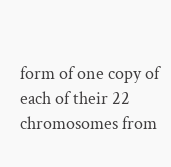form of one copy of each of their 22 chromosomes from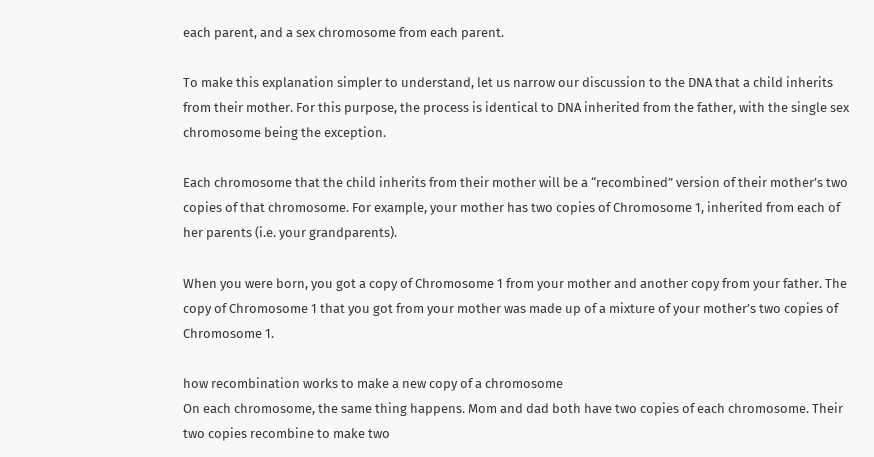each parent, and a sex chromosome from each parent.

To make this explanation simpler to understand, let us narrow our discussion to the DNA that a child inherits from their mother. For this purpose, the process is identical to DNA inherited from the father, with the single sex chromosome being the exception.

Each chromosome that the child inherits from their mother will be a “recombined” version of their mother’s two copies of that chromosome. For example, your mother has two copies of Chromosome 1, inherited from each of her parents (i.e. your grandparents).

When you were born, you got a copy of Chromosome 1 from your mother and another copy from your father. The copy of Chromosome 1 that you got from your mother was made up of a mixture of your mother’s two copies of Chromosome 1.

how recombination works to make a new copy of a chromosome
On each chromosome, the same thing happens. Mom and dad both have two copies of each chromosome. Their two copies recombine to make two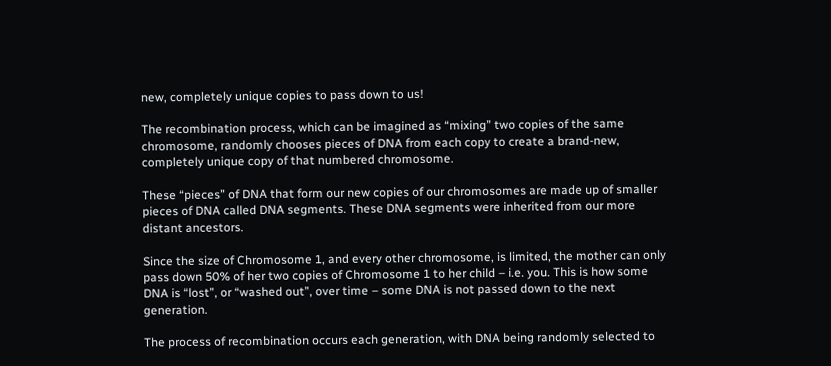new, completely unique copies to pass down to us!

The recombination process, which can be imagined as “mixing” two copies of the same chromosome, randomly chooses pieces of DNA from each copy to create a brand-new, completely unique copy of that numbered chromosome.

These “pieces” of DNA that form our new copies of our chromosomes are made up of smaller pieces of DNA called DNA segments. These DNA segments were inherited from our more distant ancestors.

Since the size of Chromosome 1, and every other chromosome, is limited, the mother can only pass down 50% of her two copies of Chromosome 1 to her child – i.e. you. This is how some DNA is “lost”, or “washed out”, over time – some DNA is not passed down to the next generation.

The process of recombination occurs each generation, with DNA being randomly selected to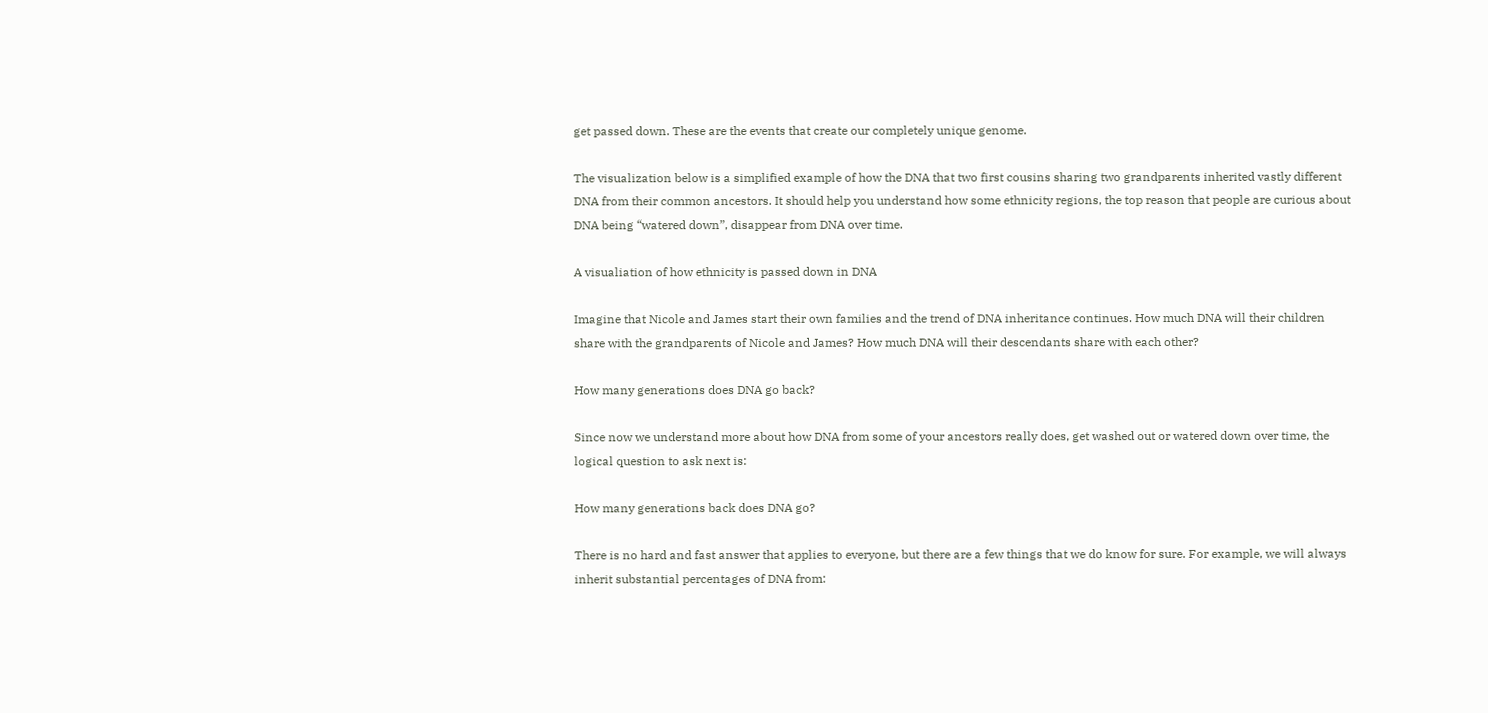get passed down. These are the events that create our completely unique genome.

The visualization below is a simplified example of how the DNA that two first cousins sharing two grandparents inherited vastly different DNA from their common ancestors. It should help you understand how some ethnicity regions, the top reason that people are curious about DNA being “watered down”, disappear from DNA over time.

A visualiation of how ethnicity is passed down in DNA

Imagine that Nicole and James start their own families and the trend of DNA inheritance continues. How much DNA will their children share with the grandparents of Nicole and James? How much DNA will their descendants share with each other?

How many generations does DNA go back?

Since now we understand more about how DNA from some of your ancestors really does, get washed out or watered down over time, the logical question to ask next is:

How many generations back does DNA go?

There is no hard and fast answer that applies to everyone, but there are a few things that we do know for sure. For example, we will always inherit substantial percentages of DNA from: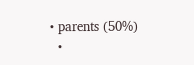• parents (50%)
  •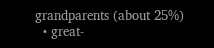grandparents (about 25%)
  • great-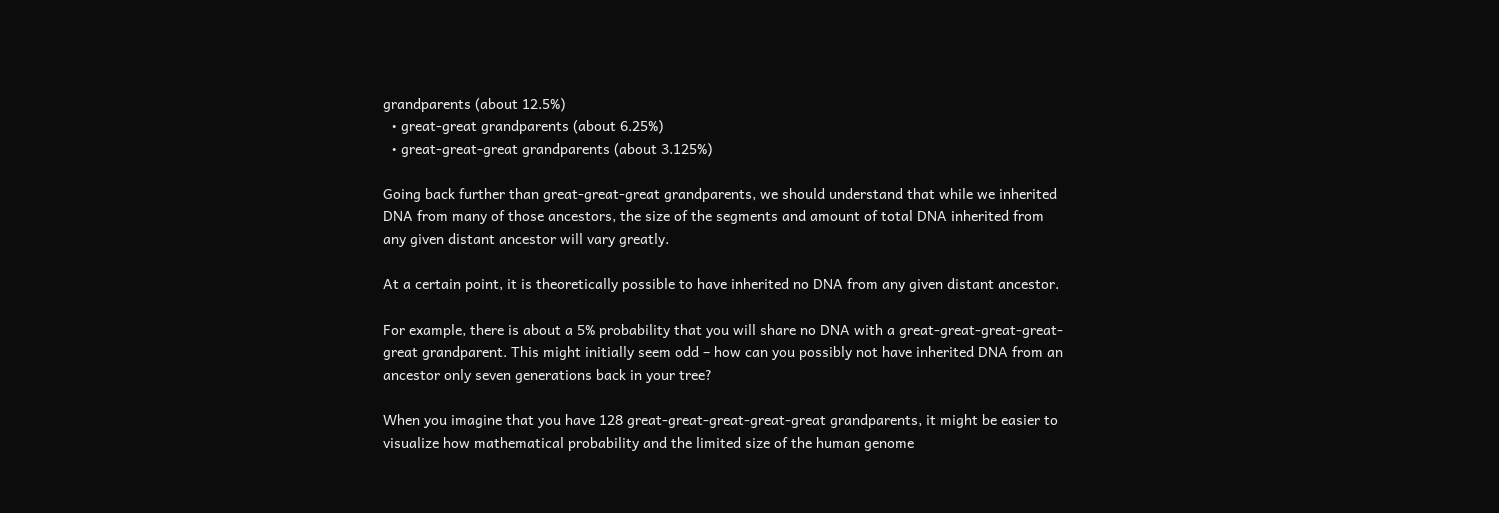grandparents (about 12.5%)
  • great-great grandparents (about 6.25%)
  • great-great-great grandparents (about 3.125%)

Going back further than great-great-great grandparents, we should understand that while we inherited DNA from many of those ancestors, the size of the segments and amount of total DNA inherited from any given distant ancestor will vary greatly.

At a certain point, it is theoretically possible to have inherited no DNA from any given distant ancestor.

For example, there is about a 5% probability that you will share no DNA with a great-great-great-great-great grandparent. This might initially seem odd – how can you possibly not have inherited DNA from an ancestor only seven generations back in your tree?

When you imagine that you have 128 great-great-great-great-great grandparents, it might be easier to visualize how mathematical probability and the limited size of the human genome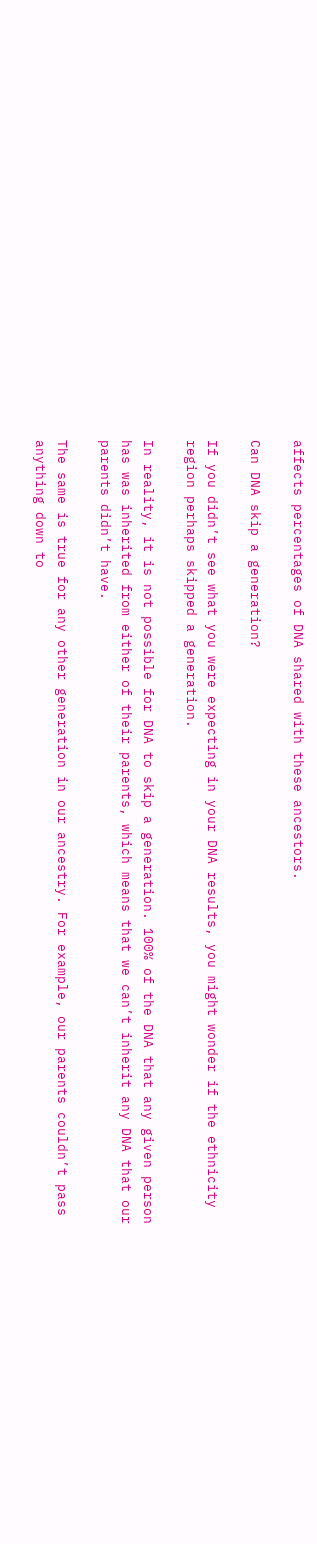affects percentages of DNA shared with these ancestors.

Can DNA skip a generation?

If you didn’t see what you were expecting in your DNA results, you might wonder if the ethnicity region perhaps skipped a generation.

In reality, it is not possible for DNA to skip a generation. 100% of the DNA that any given person has was inherited from either of their parents, which means that we can’t inherit any DNA that our parents didn’t have.

The same is true for any other generation in our ancestry. For example, our parents couldn’t pass anything down to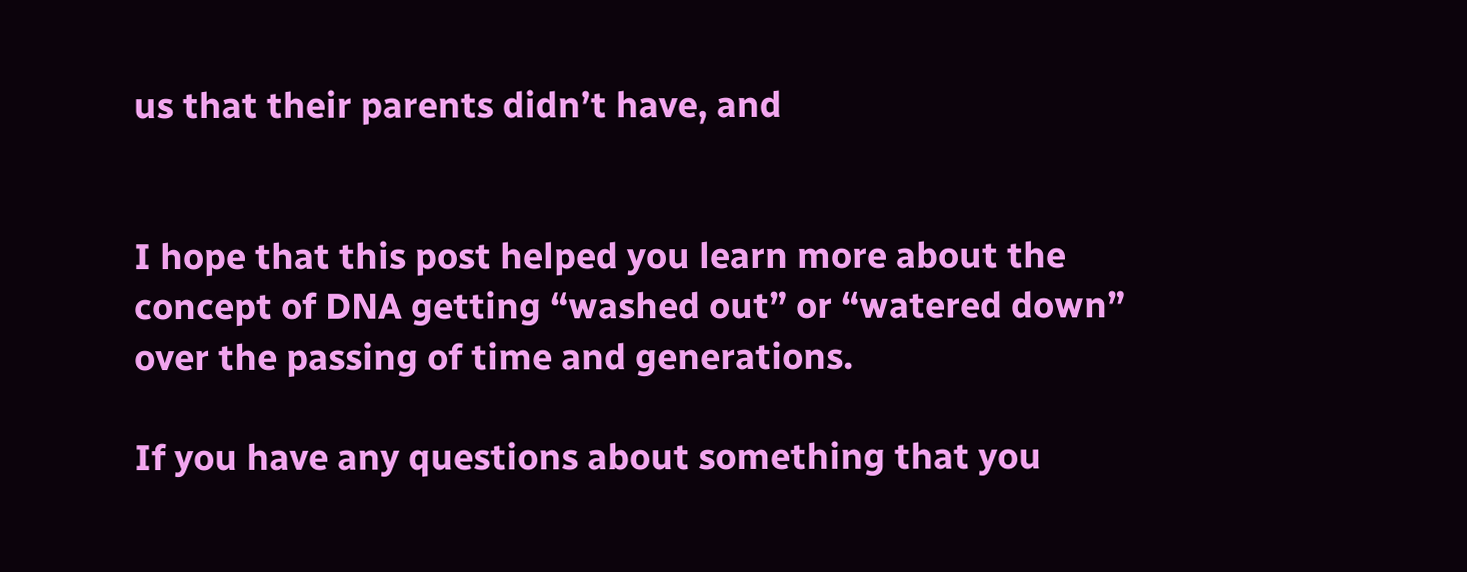us that their parents didn’t have, and


I hope that this post helped you learn more about the concept of DNA getting “washed out” or “watered down” over the passing of time and generations.

If you have any questions about something that you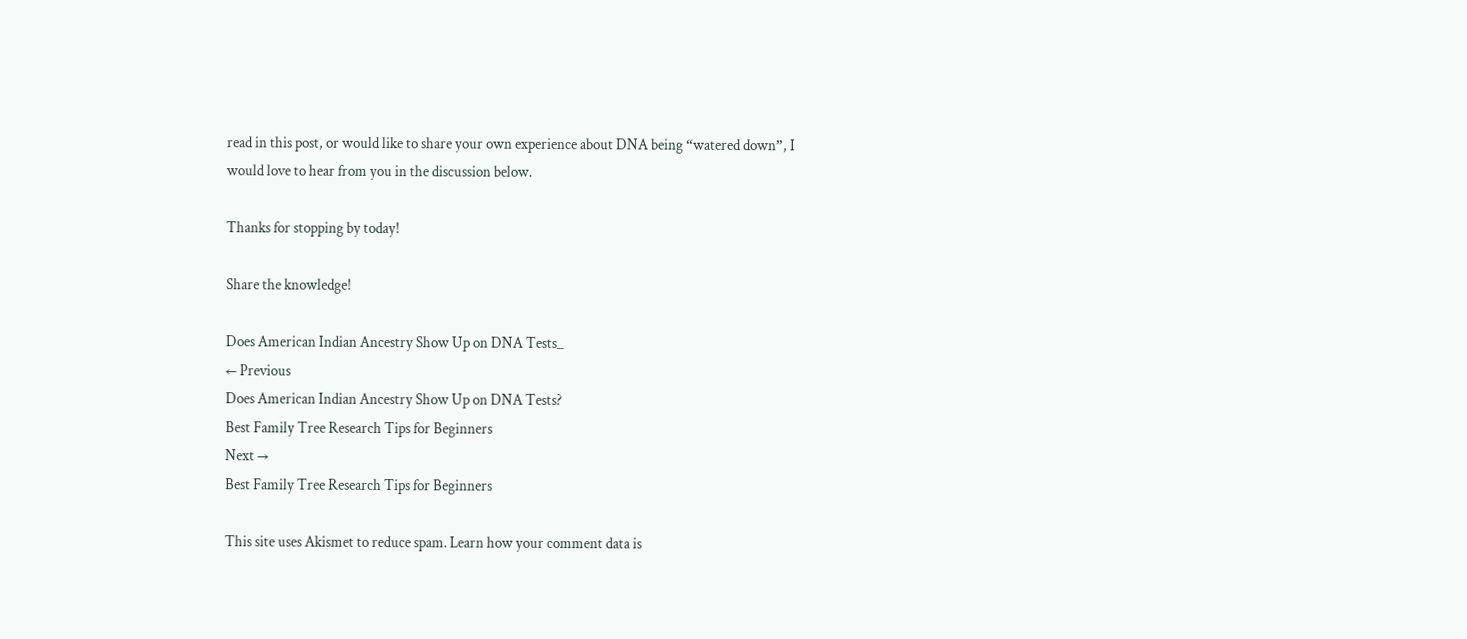read in this post, or would like to share your own experience about DNA being “watered down”, I would love to hear from you in the discussion below.

Thanks for stopping by today!

Share the knowledge!

Does American Indian Ancestry Show Up on DNA Tests_
← Previous
Does American Indian Ancestry Show Up on DNA Tests?
Best Family Tree Research Tips for Beginners
Next →
Best Family Tree Research Tips for Beginners

This site uses Akismet to reduce spam. Learn how your comment data is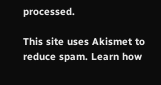processed.

This site uses Akismet to reduce spam. Learn how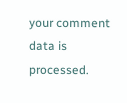your comment data is processed.